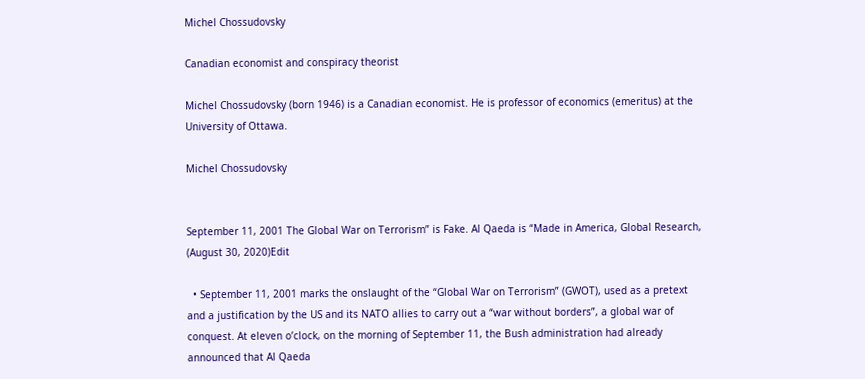Michel Chossudovsky

Canadian economist and conspiracy theorist

Michel Chossudovsky (born 1946) is a Canadian economist. He is professor of economics (emeritus) at the University of Ottawa.

Michel Chossudovsky


September 11, 2001 The Global War on Terrorism” is Fake. Al Qaeda is “Made in America, Global Research, (August 30, 2020)Edit

  • September 11, 2001 marks the onslaught of the “Global War on Terrorism” (GWOT), used as a pretext and a justification by the US and its NATO allies to carry out a “war without borders”, a global war of conquest. At eleven o’clock, on the morning of September 11, the Bush administration had already announced that Al Qaeda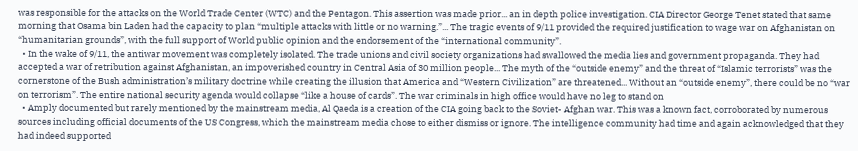was responsible for the attacks on the World Trade Center (WTC) and the Pentagon. This assertion was made prior... an in depth police investigation. CIA Director George Tenet stated that same morning that Osama bin Laden had the capacity to plan “multiple attacks with little or no warning.”... The tragic events of 9/11 provided the required justification to wage war on Afghanistan on “humanitarian grounds”, with the full support of World public opinion and the endorsement of the “international community”.
  • In the wake of 9/11, the antiwar movement was completely isolated. The trade unions and civil society organizations had swallowed the media lies and government propaganda. They had accepted a war of retribution against Afghanistan, an impoverished country in Central Asia of 30 million people... The myth of the “outside enemy” and the threat of “Islamic terrorists” was the cornerstone of the Bush administration’s military doctrine while creating the illusion that America and “Western Civilization” are threatened... Without an “outside enemy”, there could be no “war on terrorism”. The entire national security agenda would collapse “like a house of cards”. The war criminals in high office would have no leg to stand on
  • Amply documented but rarely mentioned by the mainstream media, Al Qaeda is a creation of the CIA going back to the Soviet- Afghan war. This was a known fact, corroborated by numerous sources including official documents of the US Congress, which the mainstream media chose to either dismiss or ignore. The intelligence community had time and again acknowledged that they had indeed supported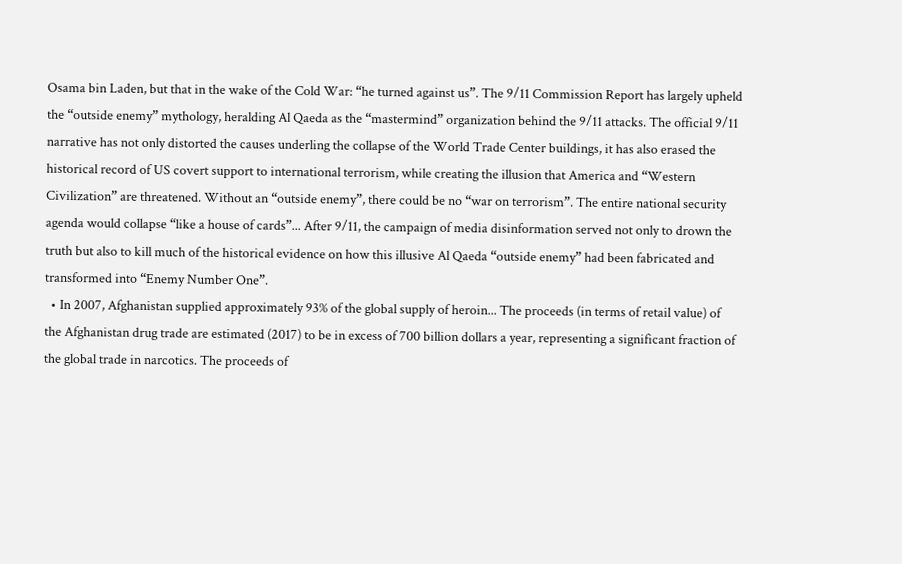Osama bin Laden, but that in the wake of the Cold War: “he turned against us”. The 9/11 Commission Report has largely upheld the “outside enemy” mythology, heralding Al Qaeda as the “mastermind” organization behind the 9/11 attacks. The official 9/11 narrative has not only distorted the causes underling the collapse of the World Trade Center buildings, it has also erased the historical record of US covert support to international terrorism, while creating the illusion that America and “Western Civilization” are threatened. Without an “outside enemy”, there could be no “war on terrorism”. The entire national security agenda would collapse “like a house of cards”... After 9/11, the campaign of media disinformation served not only to drown the truth but also to kill much of the historical evidence on how this illusive Al Qaeda “outside enemy” had been fabricated and transformed into “Enemy Number One”.
  • In 2007, Afghanistan supplied approximately 93% of the global supply of heroin... The proceeds (in terms of retail value) of the Afghanistan drug trade are estimated (2017) to be in excess of 700 billion dollars a year, representing a significant fraction of the global trade in narcotics. The proceeds of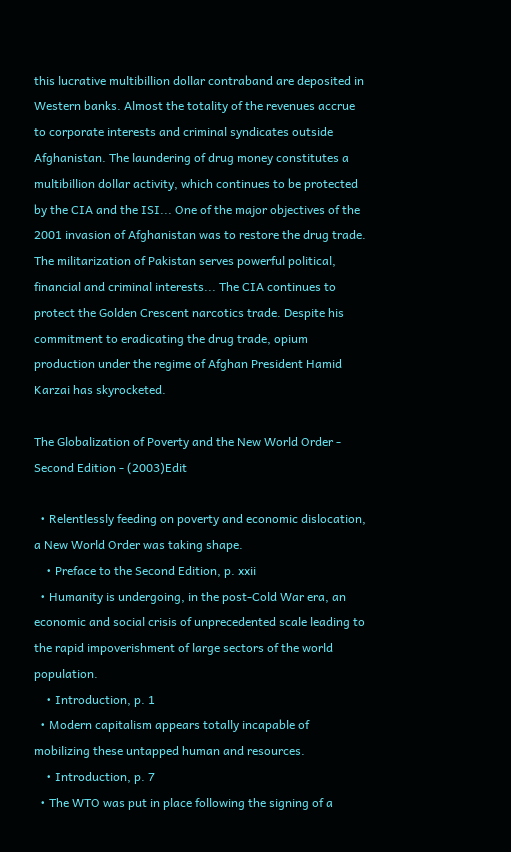this lucrative multibillion dollar contraband are deposited in Western banks. Almost the totality of the revenues accrue to corporate interests and criminal syndicates outside Afghanistan. The laundering of drug money constitutes a multibillion dollar activity, which continues to be protected by the CIA and the ISI... One of the major objectives of the 2001 invasion of Afghanistan was to restore the drug trade. The militarization of Pakistan serves powerful political, financial and criminal interests... The CIA continues to protect the Golden Crescent narcotics trade. Despite his commitment to eradicating the drug trade, opium production under the regime of Afghan President Hamid Karzai has skyrocketed.

The Globalization of Poverty and the New World Order - Second Edition - (2003)Edit

  • Relentlessly feeding on poverty and economic dislocation, a New World Order was taking shape.
    • Preface to the Second Edition, p. xxii
  • Humanity is undergoing, in the post-Cold War era, an economic and social crisis of unprecedented scale leading to the rapid impoverishment of large sectors of the world population.
    • Introduction, p. 1
  • Modern capitalism appears totally incapable of mobilizing these untapped human and resources.
    • Introduction, p. 7
  • The WTO was put in place following the signing of a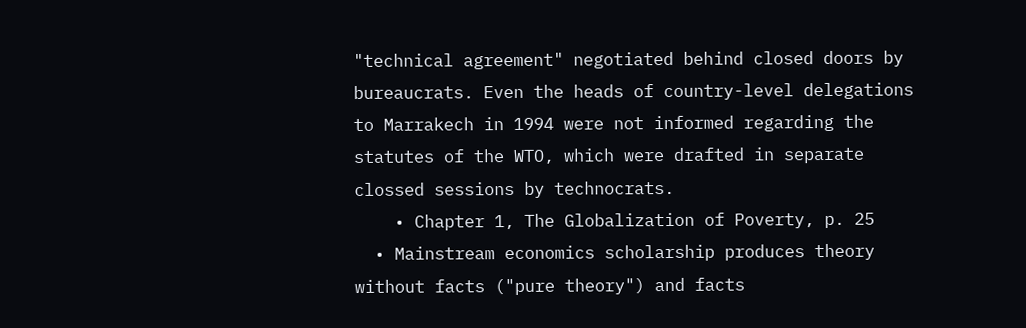"technical agreement" negotiated behind closed doors by bureaucrats. Even the heads of country-level delegations to Marrakech in 1994 were not informed regarding the statutes of the WTO, which were drafted in separate clossed sessions by technocrats.
    • Chapter 1, The Globalization of Poverty, p. 25
  • Mainstream economics scholarship produces theory without facts ("pure theory") and facts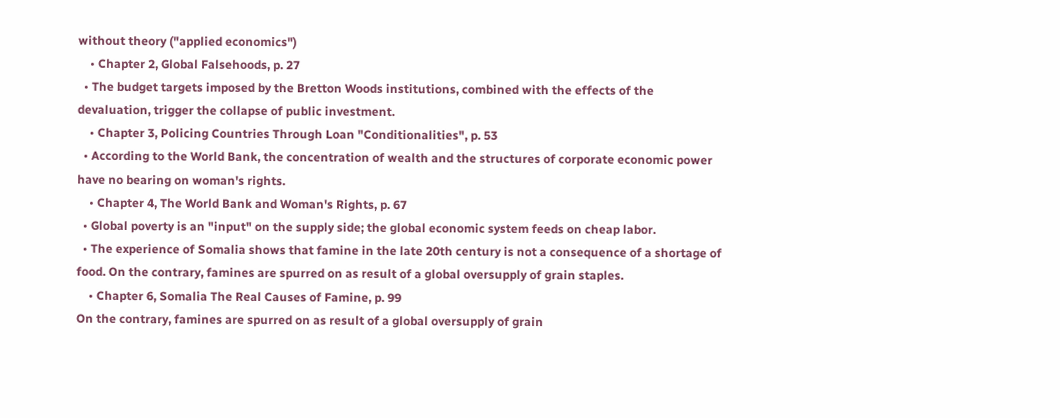without theory ("applied economics")
    • Chapter 2, Global Falsehoods, p. 27
  • The budget targets imposed by the Bretton Woods institutions, combined with the effects of the devaluation, trigger the collapse of public investment.
    • Chapter 3, Policing Countries Through Loan "Conditionalities", p. 53
  • According to the World Bank, the concentration of wealth and the structures of corporate economic power have no bearing on woman's rights.
    • Chapter 4, The World Bank and Woman's Rights, p. 67
  • Global poverty is an "input" on the supply side; the global economic system feeds on cheap labor.
  • The experience of Somalia shows that famine in the late 20th century is not a consequence of a shortage of food. On the contrary, famines are spurred on as result of a global oversupply of grain staples.
    • Chapter 6, Somalia The Real Causes of Famine, p. 99
On the contrary, famines are spurred on as result of a global oversupply of grain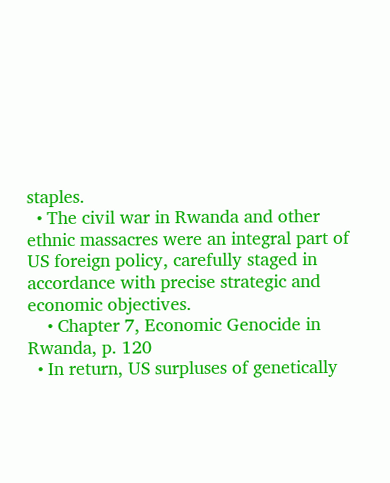staples.
  • The civil war in Rwanda and other ethnic massacres were an integral part of US foreign policy, carefully staged in accordance with precise strategic and economic objectives.
    • Chapter 7, Economic Genocide in Rwanda, p. 120
  • In return, US surpluses of genetically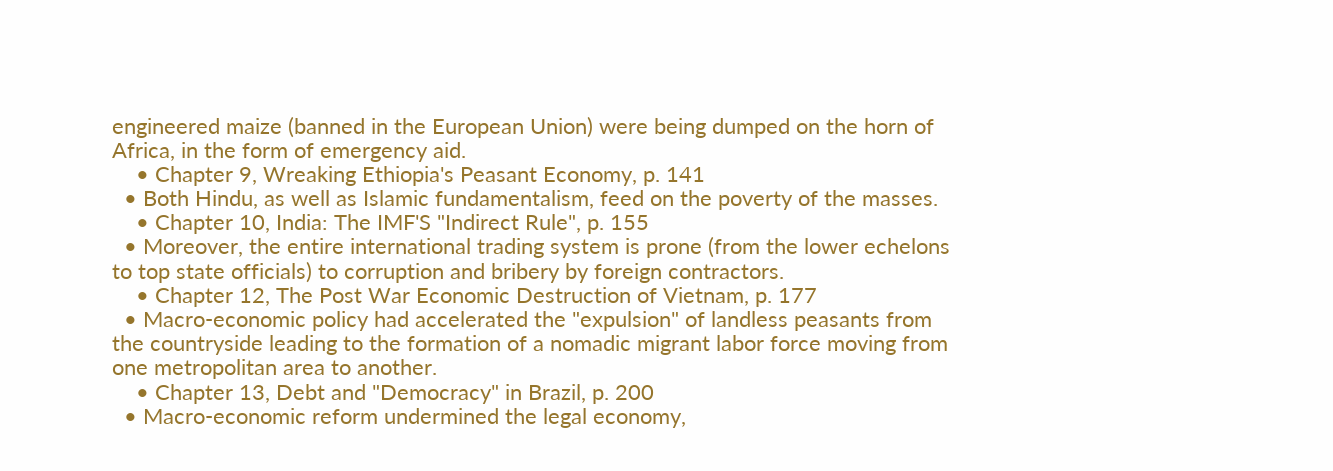engineered maize (banned in the European Union) were being dumped on the horn of Africa, in the form of emergency aid.
    • Chapter 9, Wreaking Ethiopia's Peasant Economy, p. 141
  • Both Hindu, as well as Islamic fundamentalism, feed on the poverty of the masses.
    • Chapter 10, India: The IMF'S "Indirect Rule", p. 155
  • Moreover, the entire international trading system is prone (from the lower echelons to top state officials) to corruption and bribery by foreign contractors.
    • Chapter 12, The Post War Economic Destruction of Vietnam, p. 177
  • Macro-economic policy had accelerated the "expulsion" of landless peasants from the countryside leading to the formation of a nomadic migrant labor force moving from one metropolitan area to another.
    • Chapter 13, Debt and "Democracy" in Brazil, p. 200
  • Macro-economic reform undermined the legal economy,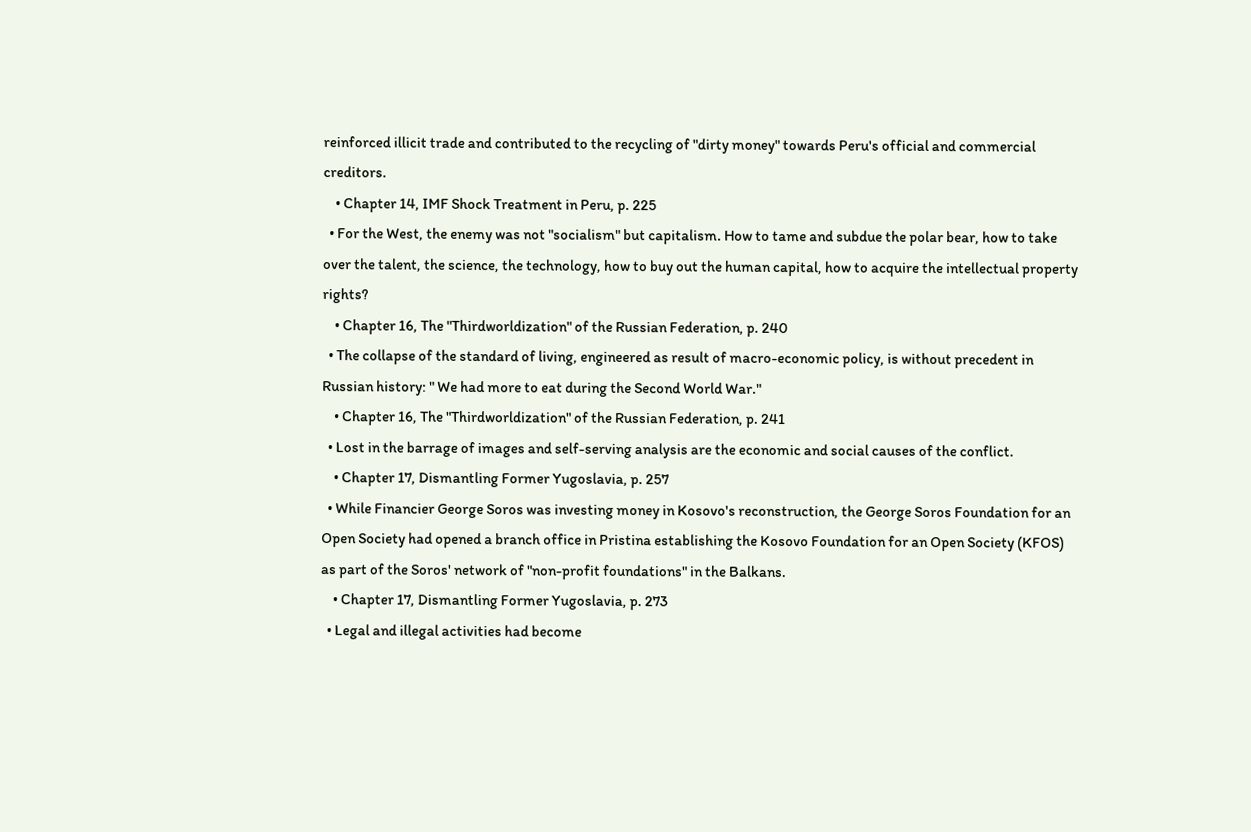reinforced illicit trade and contributed to the recycling of "dirty money" towards Peru's official and commercial creditors.
    • Chapter 14, IMF Shock Treatment in Peru, p. 225
  • For the West, the enemy was not "socialism" but capitalism. How to tame and subdue the polar bear, how to take over the talent, the science, the technology, how to buy out the human capital, how to acquire the intellectual property rights?
    • Chapter 16, The "Thirdworldization" of the Russian Federation, p. 240
  • The collapse of the standard of living, engineered as result of macro-economic policy, is without precedent in Russian history: " We had more to eat during the Second World War."
    • Chapter 16, The "Thirdworldization" of the Russian Federation, p. 241
  • Lost in the barrage of images and self-serving analysis are the economic and social causes of the conflict.
    • Chapter 17, Dismantling Former Yugoslavia, p. 257
  • While Financier George Soros was investing money in Kosovo's reconstruction, the George Soros Foundation for an Open Society had opened a branch office in Pristina establishing the Kosovo Foundation for an Open Society (KFOS) as part of the Soros' network of "non-profit foundations" in the Balkans.
    • Chapter 17, Dismantling Former Yugoslavia, p. 273
  • Legal and illegal activities had become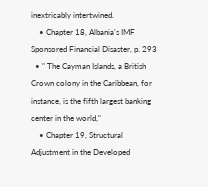inextricably intertwined.
    • Chapter 18, Albania's IMF Sponsored Financial Disaster, p. 293
  • " The Cayman Islands, a British Crown colony in the Caribbean, for instance, is the fifth largest banking center in the world,"
    • Chapter 19, Structural Adjustment in the Developed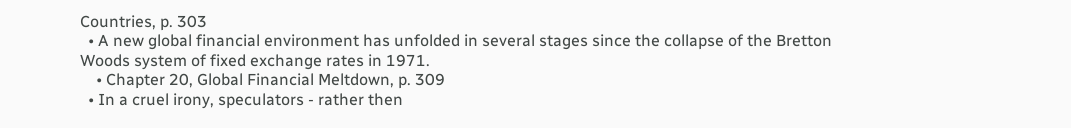Countries, p. 303
  • A new global financial environment has unfolded in several stages since the collapse of the Bretton Woods system of fixed exchange rates in 1971.
    • Chapter 20, Global Financial Meltdown, p. 309
  • In a cruel irony, speculators - rather then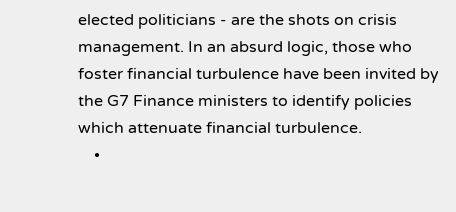elected politicians - are the shots on crisis management. In an absurd logic, those who foster financial turbulence have been invited by the G7 Finance ministers to identify policies which attenuate financial turbulence.
    •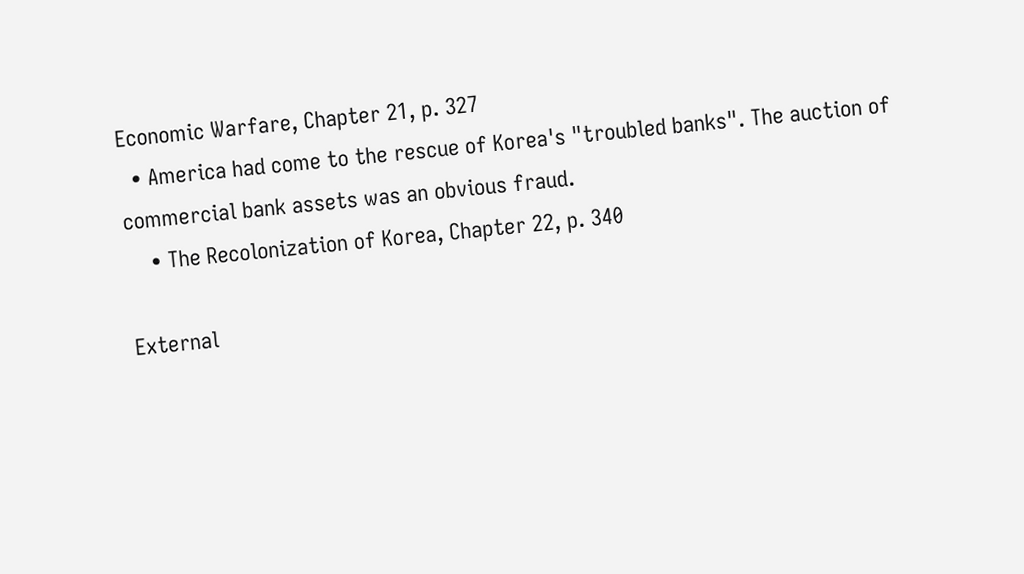Economic Warfare, Chapter 21, p. 327
  • America had come to the rescue of Korea's "troubled banks". The auction of commercial bank assets was an obvious fraud.
    • The Recolonization of Korea, Chapter 22, p. 340

External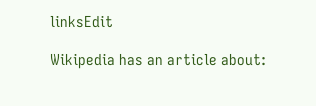linksEdit

Wikipedia has an article about: